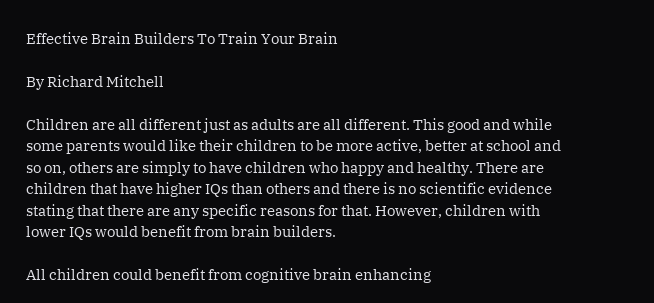Effective Brain Builders To Train Your Brain

By Richard Mitchell

Children are all different just as adults are all different. This good and while some parents would like their children to be more active, better at school and so on, others are simply to have children who happy and healthy. There are children that have higher IQs than others and there is no scientific evidence stating that there are any specific reasons for that. However, children with lower IQs would benefit from brain builders.

All children could benefit from cognitive brain enhancing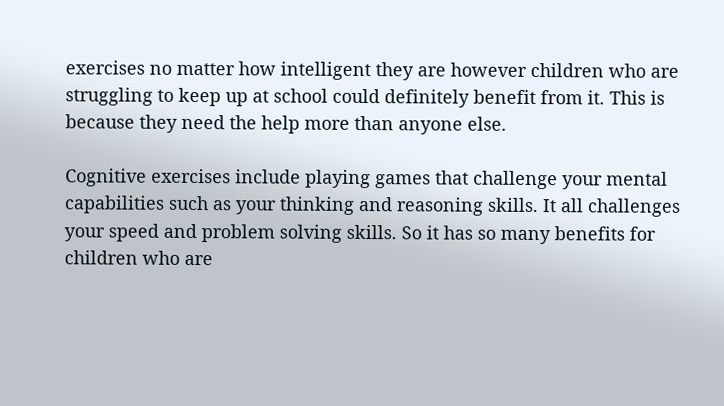exercises no matter how intelligent they are however children who are struggling to keep up at school could definitely benefit from it. This is because they need the help more than anyone else.

Cognitive exercises include playing games that challenge your mental capabilities such as your thinking and reasoning skills. It all challenges your speed and problem solving skills. So it has so many benefits for children who are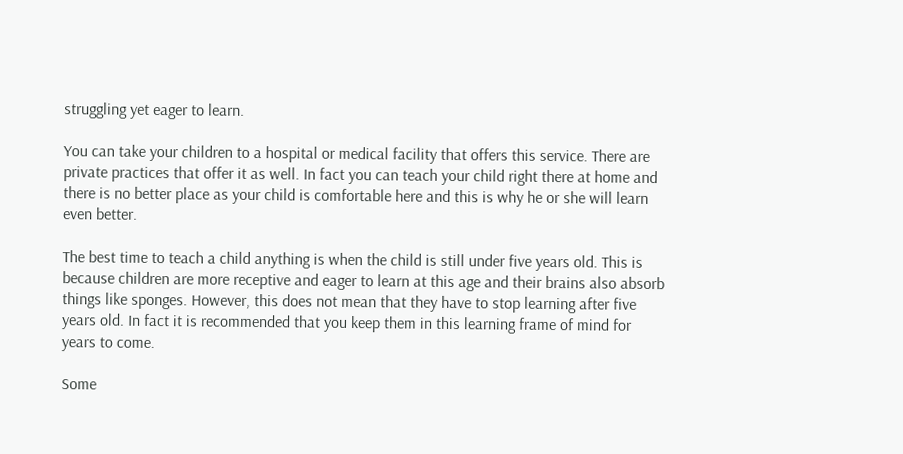struggling yet eager to learn.

You can take your children to a hospital or medical facility that offers this service. There are private practices that offer it as well. In fact you can teach your child right there at home and there is no better place as your child is comfortable here and this is why he or she will learn even better.

The best time to teach a child anything is when the child is still under five years old. This is because children are more receptive and eager to learn at this age and their brains also absorb things like sponges. However, this does not mean that they have to stop learning after five years old. In fact it is recommended that you keep them in this learning frame of mind for years to come.

Some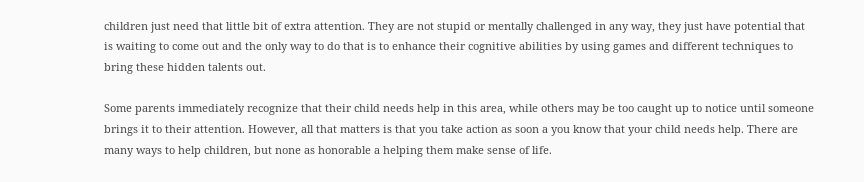children just need that little bit of extra attention. They are not stupid or mentally challenged in any way, they just have potential that is waiting to come out and the only way to do that is to enhance their cognitive abilities by using games and different techniques to bring these hidden talents out.

Some parents immediately recognize that their child needs help in this area, while others may be too caught up to notice until someone brings it to their attention. However, all that matters is that you take action as soon a you know that your child needs help. There are many ways to help children, but none as honorable a helping them make sense of life.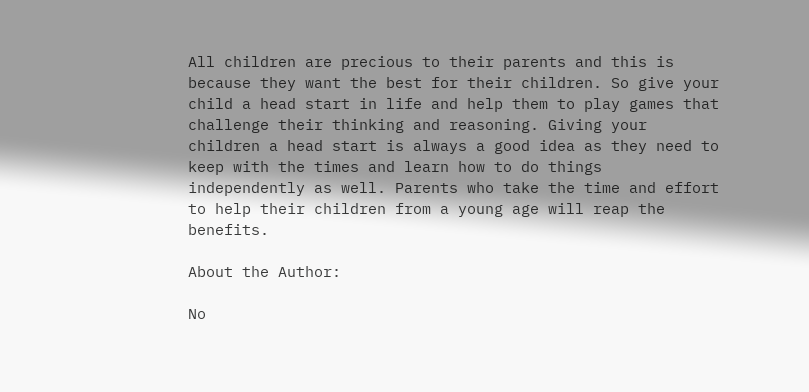All children are precious to their parents and this is because they want the best for their children. So give your child a head start in life and help them to play games that challenge their thinking and reasoning. Giving your children a head start is always a good idea as they need to keep with the times and learn how to do things independently as well. Parents who take the time and effort to help their children from a young age will reap the benefits.

About the Author:

No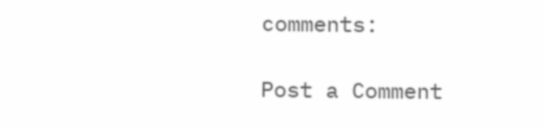comments:

Post a Comment